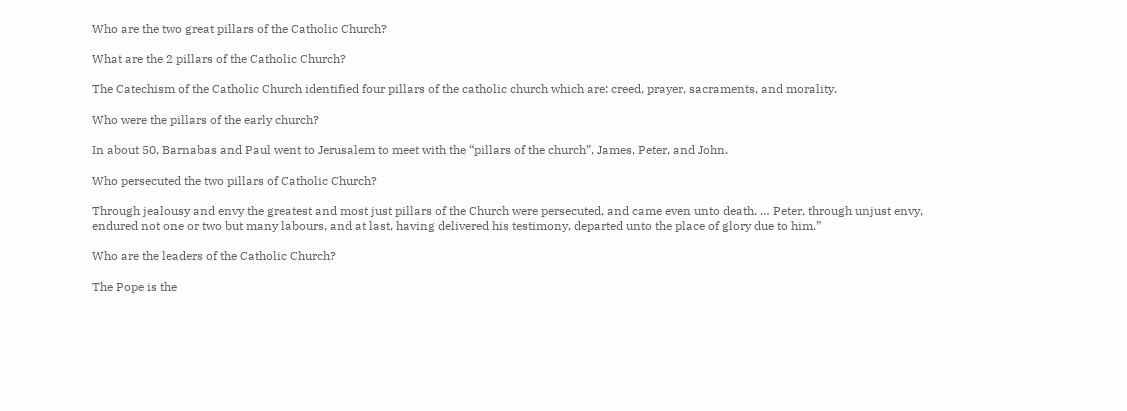Who are the two great pillars of the Catholic Church?

What are the 2 pillars of the Catholic Church?

The Catechism of the Catholic Church identified four pillars of the catholic church which are: creed, prayer, sacraments, and morality.

Who were the pillars of the early church?

In about 50, Barnabas and Paul went to Jerusalem to meet with the “pillars of the church”, James, Peter, and John.

Who persecuted the two pillars of Catholic Church?

Through jealousy and envy the greatest and most just pillars of the Church were persecuted, and came even unto death. … Peter, through unjust envy, endured not one or two but many labours, and at last, having delivered his testimony, departed unto the place of glory due to him.”

Who are the leaders of the Catholic Church?

The Pope is the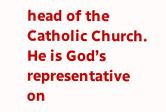head of the Catholic Church. He is God’s representative on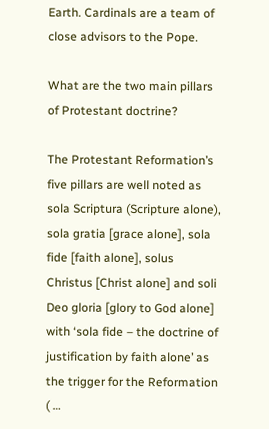Earth. Cardinals are a team of close advisors to the Pope.

What are the two main pillars of Protestant doctrine?

The Protestant Reformation’s five pillars are well noted as sola Scriptura (Scripture alone), sola gratia [grace alone], sola fide [faith alone], solus Christus [Christ alone] and soli Deo gloria [glory to God alone] with ‘sola fide – the doctrine of justification by faith alone’ as the trigger for the Reformation ( …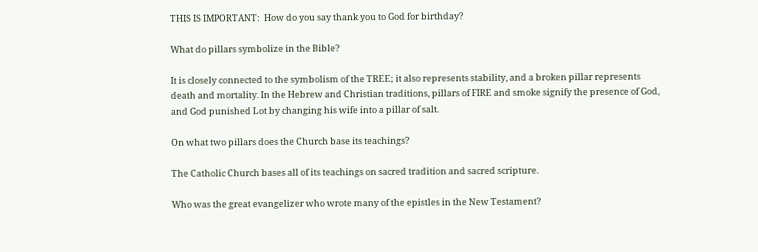THIS IS IMPORTANT:  How do you say thank you to God for birthday?

What do pillars symbolize in the Bible?

It is closely connected to the symbolism of the TREE; it also represents stability, and a broken pillar represents death and mortality. In the Hebrew and Christian traditions, pillars of FIRE and smoke signify the presence of God, and God punished Lot by changing his wife into a pillar of salt.

On what two pillars does the Church base its teachings?

The Catholic Church bases all of its teachings on sacred tradition and sacred scripture.

Who was the great evangelizer who wrote many of the epistles in the New Testament?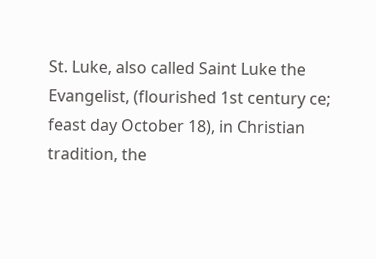St. Luke, also called Saint Luke the Evangelist, (flourished 1st century ce; feast day October 18), in Christian tradition, the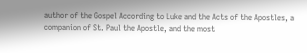author of the Gospel According to Luke and the Acts of the Apostles, a companion of St. Paul the Apostle, and the most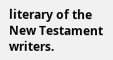literary of the New Testament writers.